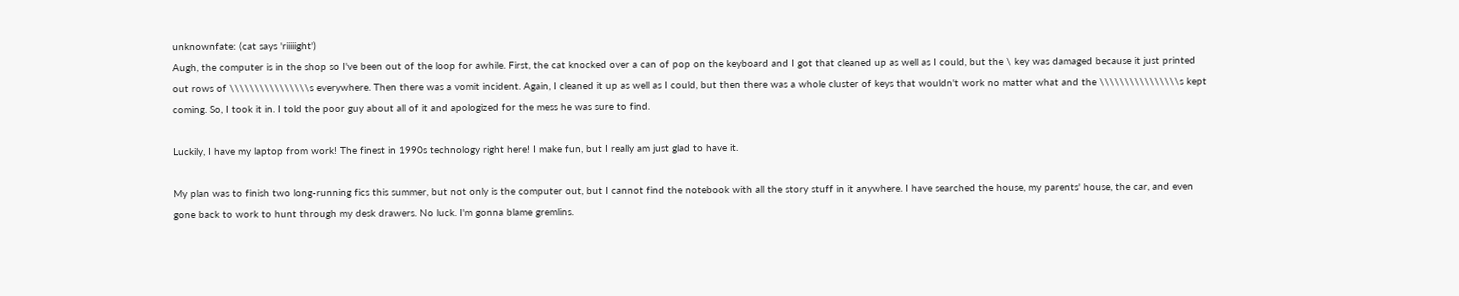unknownfate: (cat says 'riiiiight')
Augh, the computer is in the shop so I've been out of the loop for awhile. First, the cat knocked over a can of pop on the keyboard and I got that cleaned up as well as I could, but the \ key was damaged because it just printed out rows of \\\\\\\\\\\\\\\\s everywhere. Then there was a vomit incident. Again, I cleaned it up as well as I could, but then there was a whole cluster of keys that wouldn't work no matter what and the \\\\\\\\\\\\\\\\s kept coming. So, I took it in. I told the poor guy about all of it and apologized for the mess he was sure to find.

Luckily, I have my laptop from work! The finest in 1990s technology right here! I make fun, but I really am just glad to have it.

My plan was to finish two long-running fics this summer, but not only is the computer out, but I cannot find the notebook with all the story stuff in it anywhere. I have searched the house, my parents' house, the car, and even gone back to work to hunt through my desk drawers. No luck. I'm gonna blame gremlins.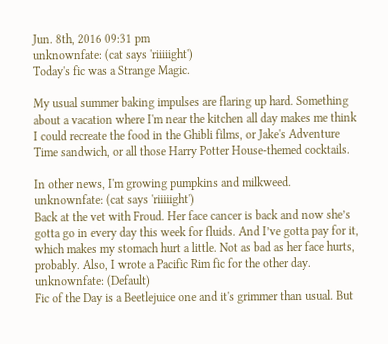Jun. 8th, 2016 09:31 pm
unknownfate: (cat says 'riiiiight')
Today's fic was a Strange Magic.

My usual summer baking impulses are flaring up hard. Something about a vacation where I'm near the kitchen all day makes me think I could recreate the food in the Ghibli films, or Jake's Adventure Time sandwich, or all those Harry Potter House-themed cocktails.

In other news, I'm growing pumpkins and milkweed.
unknownfate: (cat says 'riiiiight')
Back at the vet with Froud. Her face cancer is back and now she’s gotta go in every day this week for fluids. And I’ve gotta pay for it, which makes my stomach hurt a little. Not as bad as her face hurts, probably. Also, I wrote a Pacific Rim fic for the other day.
unknownfate: (Default)
Fic of the Day is a Beetlejuice one and it's grimmer than usual. But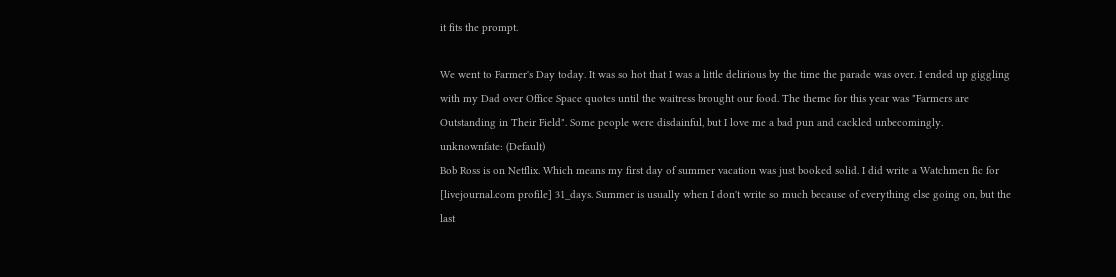it fits the prompt.

We went to Farmer's Day today. It was so hot that I was a little delirious by the time the parade was over. I ended up giggling with my Dad over Office Space quotes until the waitress brought our food. The theme for this year was "Farmers are Outstanding in Their Field". Some people were disdainful, but I love me a bad pun and cackled unbecomingly.
unknownfate: (Default)
Bob Ross is on Netflix. Which means my first day of summer vacation was just booked solid. I did write a Watchmen fic for [livejournal.com profile] 31_days. Summer is usually when I don't write so much because of everything else going on, but the last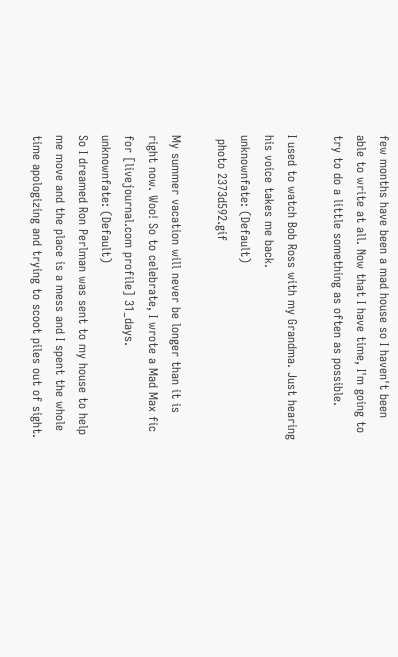few months have been a mad house so I haven't been able to write at all. Now that I have time, I'm going to try to do a little something as often as possible.

I used to watch Bob Ross with my Grandma. Just hearing his voice takes me back.
unknownfate: (Default)
 photo 2373d592.gif

My summer vacation will never be longer than it is right now. Woo! So to celebrate, I wrote a Mad Max fic for [livejournal.com profile] 31_days.
unknownfate: (Default)
So I dreamed Ron Perlman was sent to my house to help me move and the place is a mess and I spent the whole time apologizing and trying to scoot piles out of sight.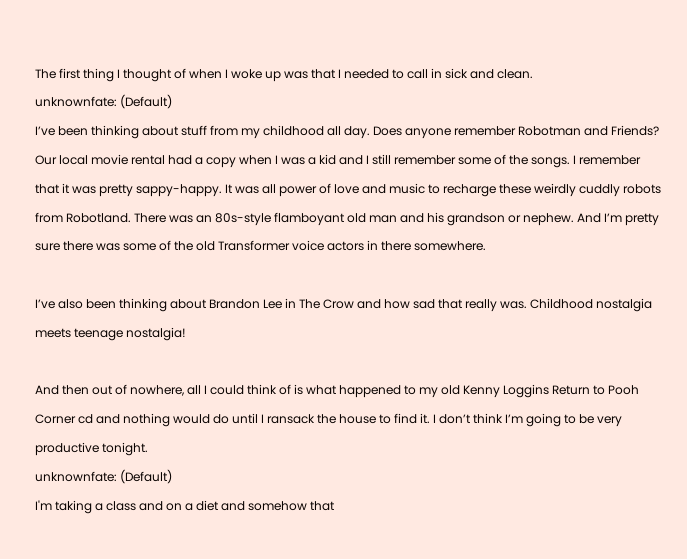The first thing I thought of when I woke up was that I needed to call in sick and clean.
unknownfate: (Default)
I’ve been thinking about stuff from my childhood all day. Does anyone remember Robotman and Friends? Our local movie rental had a copy when I was a kid and I still remember some of the songs. I remember that it was pretty sappy-happy. It was all power of love and music to recharge these weirdly cuddly robots from Robotland. There was an 80s-style flamboyant old man and his grandson or nephew. And I’m pretty sure there was some of the old Transformer voice actors in there somewhere.

I’ve also been thinking about Brandon Lee in The Crow and how sad that really was. Childhood nostalgia meets teenage nostalgia!

And then out of nowhere, all I could think of is what happened to my old Kenny Loggins Return to Pooh Corner cd and nothing would do until I ransack the house to find it. I don’t think I’m going to be very productive tonight.
unknownfate: (Default)
I'm taking a class and on a diet and somehow that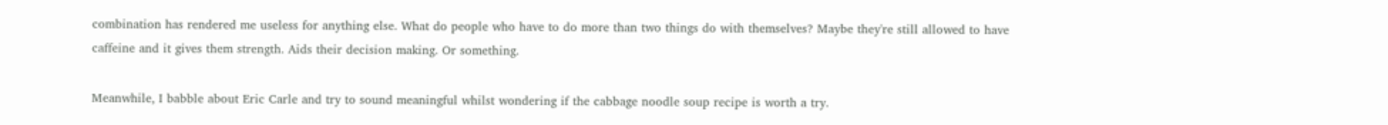combination has rendered me useless for anything else. What do people who have to do more than two things do with themselves? Maybe they're still allowed to have caffeine and it gives them strength. Aids their decision making. Or something.

Meanwhile, I babble about Eric Carle and try to sound meaningful whilst wondering if the cabbage noodle soup recipe is worth a try.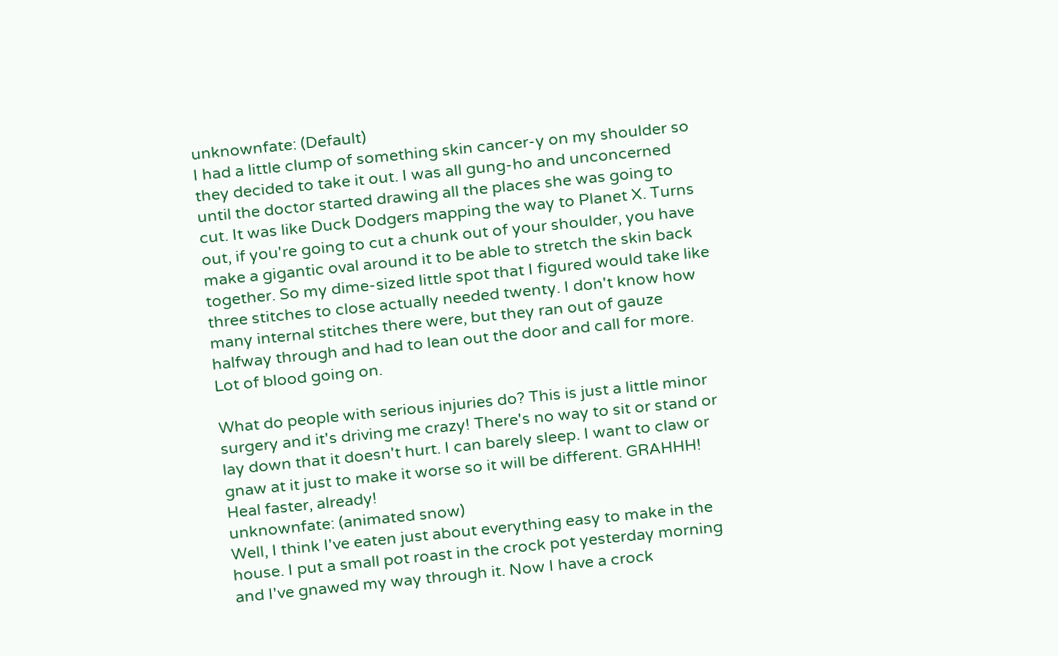unknownfate: (Default)
I had a little clump of something skin cancer-y on my shoulder so they decided to take it out. I was all gung-ho and unconcerned until the doctor started drawing all the places she was going to cut. It was like Duck Dodgers mapping the way to Planet X. Turns out, if you're going to cut a chunk out of your shoulder, you have make a gigantic oval around it to be able to stretch the skin back together. So my dime-sized little spot that I figured would take like three stitches to close actually needed twenty. I don't know how many internal stitches there were, but they ran out of gauze halfway through and had to lean out the door and call for more. Lot of blood going on.

What do people with serious injuries do? This is just a little minor surgery and it's driving me crazy! There's no way to sit or stand or lay down that it doesn't hurt. I can barely sleep. I want to claw or gnaw at it just to make it worse so it will be different. GRAHHH! Heal faster, already!
unknownfate: (animated snow)
Well, I think I've eaten just about everything easy to make in the house. I put a small pot roast in the crock pot yesterday morning and I've gnawed my way through it. Now I have a crock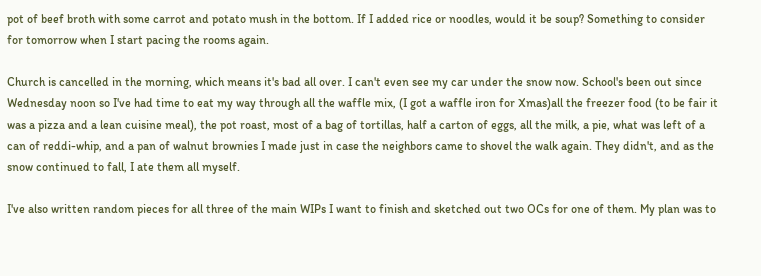pot of beef broth with some carrot and potato mush in the bottom. If I added rice or noodles, would it be soup? Something to consider for tomorrow when I start pacing the rooms again.

Church is cancelled in the morning, which means it's bad all over. I can't even see my car under the snow now. School's been out since Wednesday noon so I've had time to eat my way through all the waffle mix, (I got a waffle iron for Xmas)all the freezer food (to be fair it was a pizza and a lean cuisine meal), the pot roast, most of a bag of tortillas, half a carton of eggs, all the milk, a pie, what was left of a can of reddi-whip, and a pan of walnut brownies I made just in case the neighbors came to shovel the walk again. They didn't, and as the snow continued to fall, I ate them all myself.

I've also written random pieces for all three of the main WIPs I want to finish and sketched out two OCs for one of them. My plan was to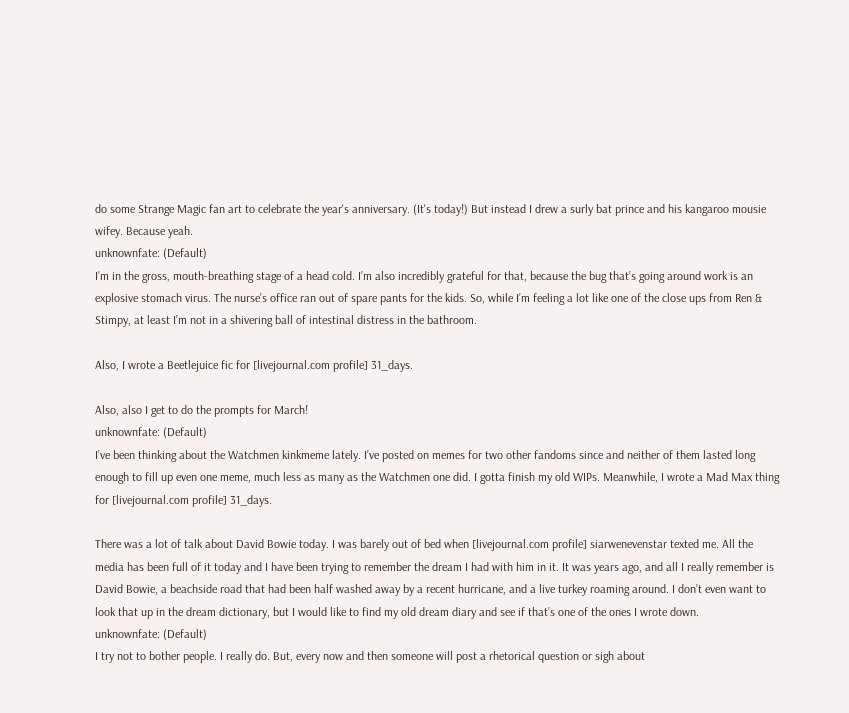do some Strange Magic fan art to celebrate the year's anniversary. (It's today!) But instead I drew a surly bat prince and his kangaroo mousie wifey. Because yeah.
unknownfate: (Default)
I’m in the gross, mouth-breathing stage of a head cold. I’m also incredibly grateful for that, because the bug that’s going around work is an explosive stomach virus. The nurse’s office ran out of spare pants for the kids. So, while I’m feeling a lot like one of the close ups from Ren & Stimpy, at least I’m not in a shivering ball of intestinal distress in the bathroom.

Also, I wrote a Beetlejuice fic for [livejournal.com profile] 31_days.

Also, also I get to do the prompts for March!
unknownfate: (Default)
I’ve been thinking about the Watchmen kinkmeme lately. I’ve posted on memes for two other fandoms since and neither of them lasted long enough to fill up even one meme, much less as many as the Watchmen one did. I gotta finish my old WIPs. Meanwhile, I wrote a Mad Max thing for [livejournal.com profile] 31_days.

There was a lot of talk about David Bowie today. I was barely out of bed when [livejournal.com profile] siarwenevenstar texted me. All the media has been full of it today and I have been trying to remember the dream I had with him in it. It was years ago, and all I really remember is David Bowie, a beachside road that had been half washed away by a recent hurricane, and a live turkey roaming around. I don’t even want to look that up in the dream dictionary, but I would like to find my old dream diary and see if that’s one of the ones I wrote down.
unknownfate: (Default)
I try not to bother people. I really do. But, every now and then someone will post a rhetorical question or sigh about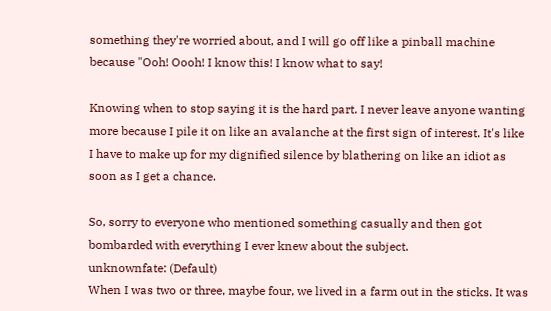something they're worried about, and I will go off like a pinball machine because "Ooh! Oooh! I know this! I know what to say!

Knowing when to stop saying it is the hard part. I never leave anyone wanting more because I pile it on like an avalanche at the first sign of interest. It's like I have to make up for my dignified silence by blathering on like an idiot as soon as I get a chance.

So, sorry to everyone who mentioned something casually and then got bombarded with everything I ever knew about the subject.
unknownfate: (Default)
When I was two or three, maybe four, we lived in a farm out in the sticks. It was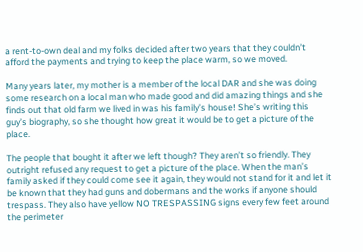a rent-to-own deal and my folks decided after two years that they couldn’t afford the payments and trying to keep the place warm, so we moved.

Many years later, my mother is a member of the local DAR and she was doing some research on a local man who made good and did amazing things and she finds out that old farm we lived in was his family’s house! She’s writing this guy’s biography, so she thought how great it would be to get a picture of the place.

The people that bought it after we left though? They aren’t so friendly. They outright refused any request to get a picture of the place. When the man’s family asked if they could come see it again, they would not stand for it and let it be known that they had guns and dobermans and the works if anyone should trespass. They also have yellow NO TRESPASSING signs every few feet around the perimeter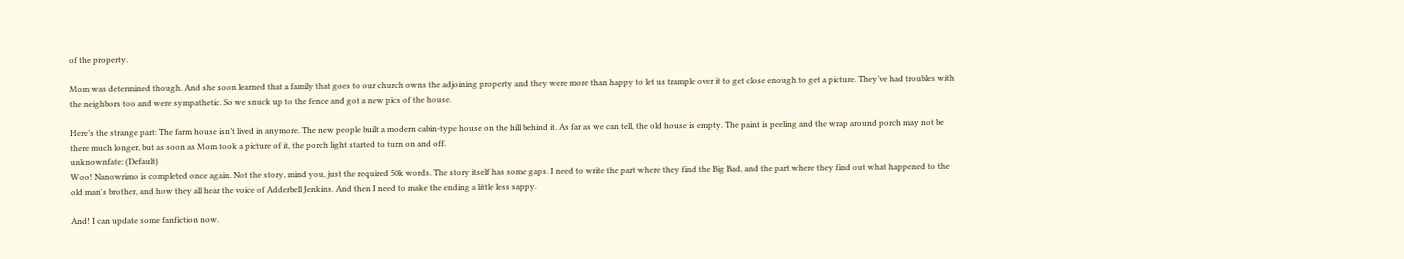of the property.

Mom was determined though. And she soon learned that a family that goes to our church owns the adjoining property and they were more than happy to let us trample over it to get close enough to get a picture. They’ve had troubles with the neighbors too and were sympathetic. So we snuck up to the fence and got a new pics of the house.

Here’s the strange part: The farm house isn’t lived in anymore. The new people built a modern cabin-type house on the hill behind it. As far as we can tell, the old house is empty. The paint is peeling and the wrap around porch may not be there much longer, but as soon as Mom took a picture of it, the porch light started to turn on and off.
unknownfate: (Default)
Woo! Nanowrimo is completed once again. Not the story, mind you, just the required 50k words. The story itself has some gaps. I need to write the part where they find the Big Bad, and the part where they find out what happened to the old man's brother, and how they all hear the voice of Adderbell Jenkins. And then I need to make the ending a little less sappy.

And! I can update some fanfiction now.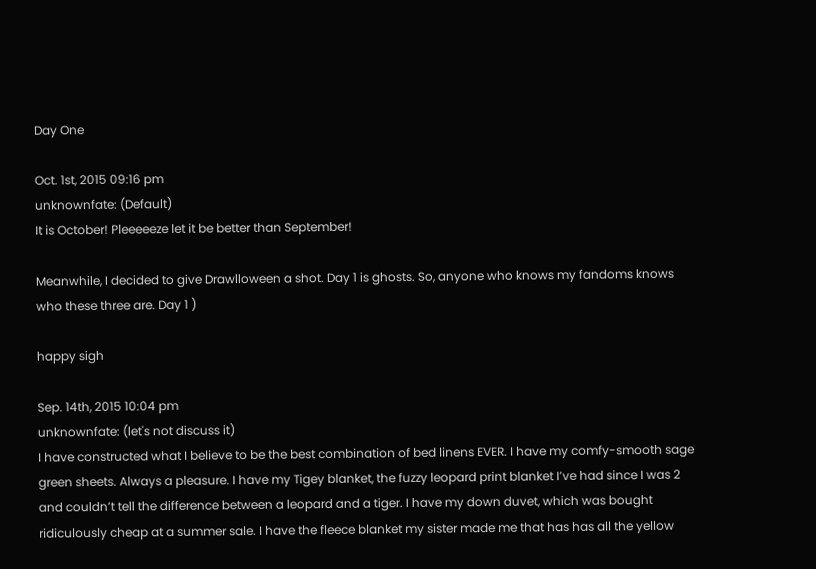Day One

Oct. 1st, 2015 09:16 pm
unknownfate: (Default)
It is October! Pleeeeeze let it be better than September!

Meanwhile, I decided to give Drawlloween a shot. Day 1 is ghosts. So, anyone who knows my fandoms knows who these three are. Day 1 )

happy sigh

Sep. 14th, 2015 10:04 pm
unknownfate: (let's not discuss it)
I have constructed what I believe to be the best combination of bed linens EVER. I have my comfy-smooth sage green sheets. Always a pleasure. I have my Tigey blanket, the fuzzy leopard print blanket I’ve had since I was 2 and couldn’t tell the difference between a leopard and a tiger. I have my down duvet, which was bought ridiculously cheap at a summer sale. I have the fleece blanket my sister made me that has has all the yellow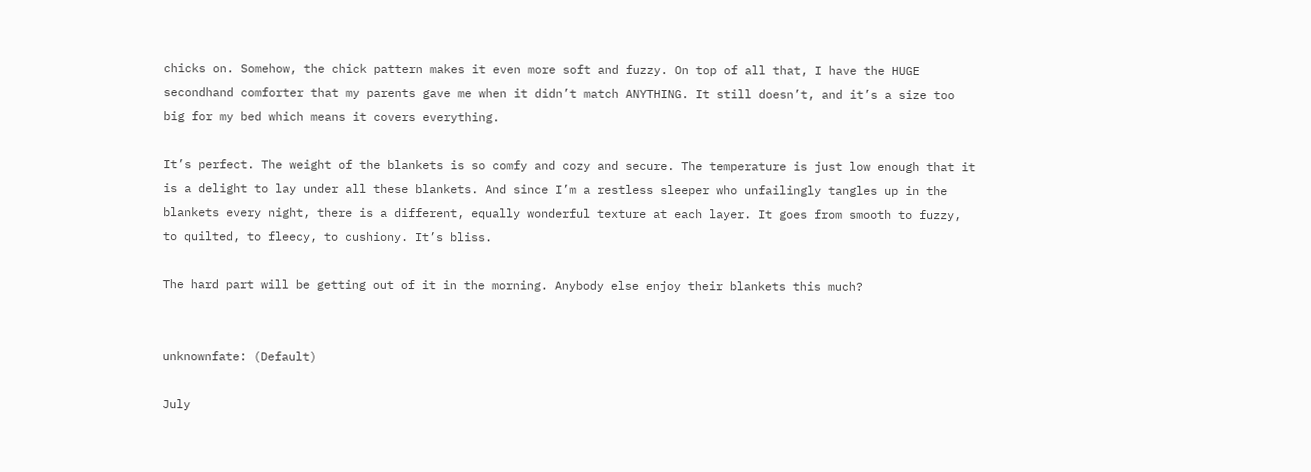chicks on. Somehow, the chick pattern makes it even more soft and fuzzy. On top of all that, I have the HUGE secondhand comforter that my parents gave me when it didn’t match ANYTHING. It still doesn’t, and it’s a size too big for my bed which means it covers everything.

It’s perfect. The weight of the blankets is so comfy and cozy and secure. The temperature is just low enough that it is a delight to lay under all these blankets. And since I’m a restless sleeper who unfailingly tangles up in the blankets every night, there is a different, equally wonderful texture at each layer. It goes from smooth to fuzzy, to quilted, to fleecy, to cushiony. It’s bliss.

The hard part will be getting out of it in the morning. Anybody else enjoy their blankets this much?


unknownfate: (Default)

July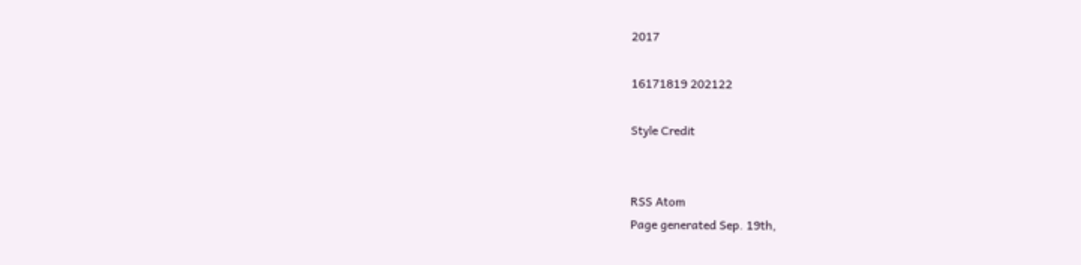2017

16171819 202122

Style Credit


RSS Atom
Page generated Sep. 19th,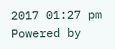2017 01:27 pm
Powered by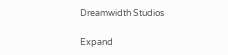Dreamwidth Studios

Expand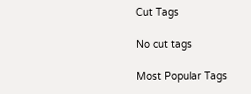Cut Tags

No cut tags

Most Popular Tags